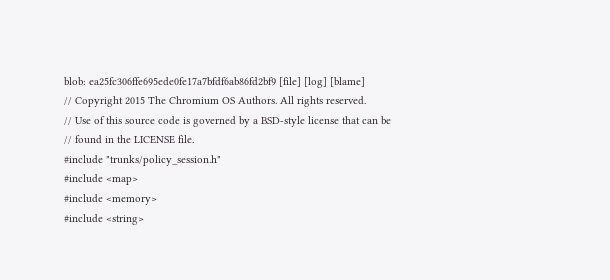blob: ea25fc306ffe695ede0fe17a7bfdf6ab86fd2bf9 [file] [log] [blame]
// Copyright 2015 The Chromium OS Authors. All rights reserved.
// Use of this source code is governed by a BSD-style license that can be
// found in the LICENSE file.
#include "trunks/policy_session.h"
#include <map>
#include <memory>
#include <string>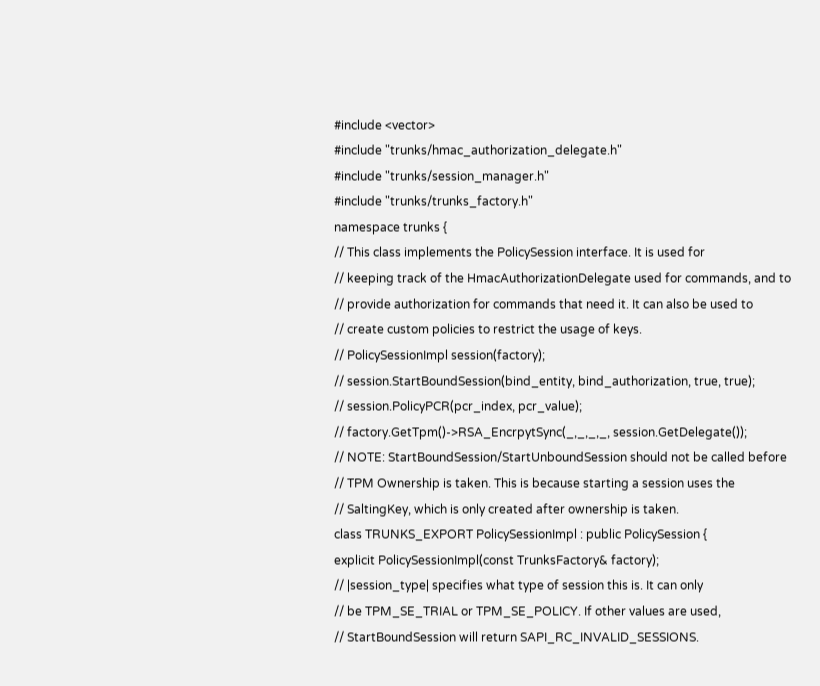#include <vector>
#include "trunks/hmac_authorization_delegate.h"
#include "trunks/session_manager.h"
#include "trunks/trunks_factory.h"
namespace trunks {
// This class implements the PolicySession interface. It is used for
// keeping track of the HmacAuthorizationDelegate used for commands, and to
// provide authorization for commands that need it. It can also be used to
// create custom policies to restrict the usage of keys.
// PolicySessionImpl session(factory);
// session.StartBoundSession(bind_entity, bind_authorization, true, true);
// session.PolicyPCR(pcr_index, pcr_value);
// factory.GetTpm()->RSA_EncrpytSync(_,_,_,_, session.GetDelegate());
// NOTE: StartBoundSession/StartUnboundSession should not be called before
// TPM Ownership is taken. This is because starting a session uses the
// SaltingKey, which is only created after ownership is taken.
class TRUNKS_EXPORT PolicySessionImpl : public PolicySession {
explicit PolicySessionImpl(const TrunksFactory& factory);
// |session_type| specifies what type of session this is. It can only
// be TPM_SE_TRIAL or TPM_SE_POLICY. If other values are used,
// StartBoundSession will return SAPI_RC_INVALID_SESSIONS.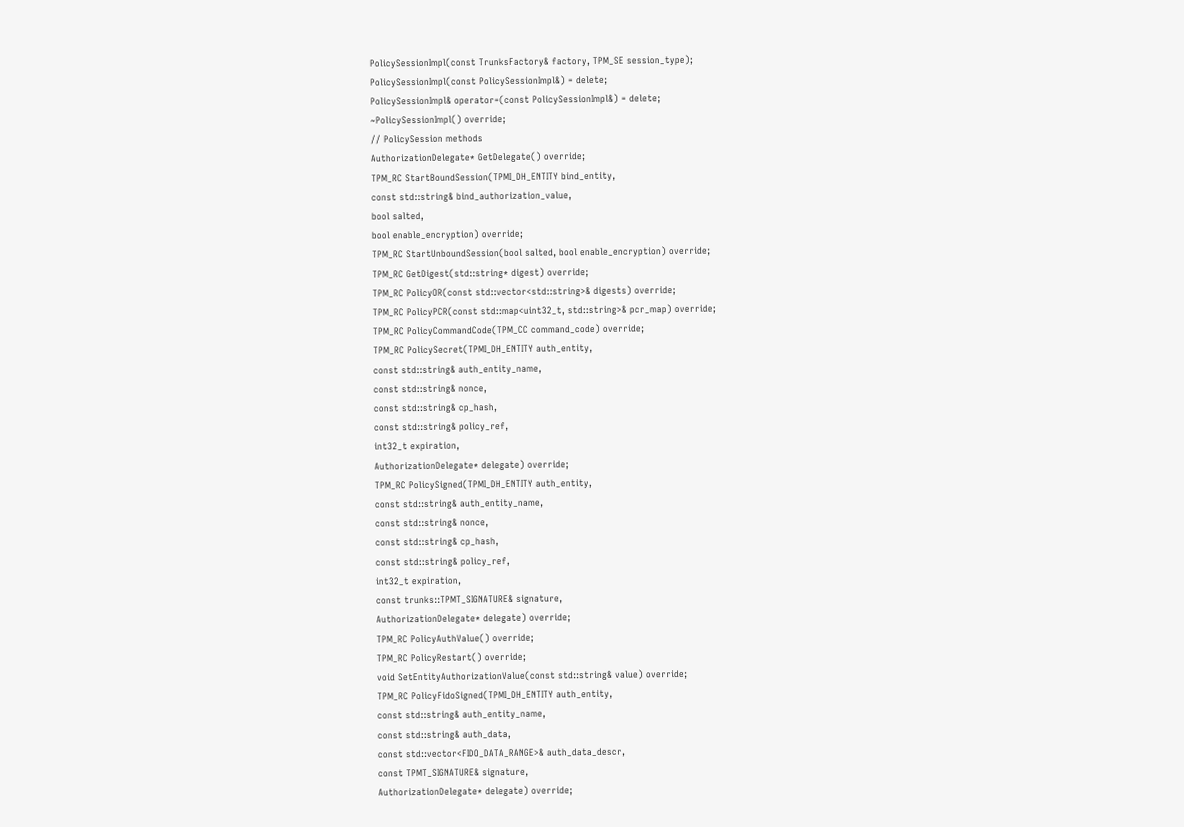PolicySessionImpl(const TrunksFactory& factory, TPM_SE session_type);
PolicySessionImpl(const PolicySessionImpl&) = delete;
PolicySessionImpl& operator=(const PolicySessionImpl&) = delete;
~PolicySessionImpl() override;
// PolicySession methods
AuthorizationDelegate* GetDelegate() override;
TPM_RC StartBoundSession(TPMI_DH_ENTITY bind_entity,
const std::string& bind_authorization_value,
bool salted,
bool enable_encryption) override;
TPM_RC StartUnboundSession(bool salted, bool enable_encryption) override;
TPM_RC GetDigest(std::string* digest) override;
TPM_RC PolicyOR(const std::vector<std::string>& digests) override;
TPM_RC PolicyPCR(const std::map<uint32_t, std::string>& pcr_map) override;
TPM_RC PolicyCommandCode(TPM_CC command_code) override;
TPM_RC PolicySecret(TPMI_DH_ENTITY auth_entity,
const std::string& auth_entity_name,
const std::string& nonce,
const std::string& cp_hash,
const std::string& policy_ref,
int32_t expiration,
AuthorizationDelegate* delegate) override;
TPM_RC PolicySigned(TPMI_DH_ENTITY auth_entity,
const std::string& auth_entity_name,
const std::string& nonce,
const std::string& cp_hash,
const std::string& policy_ref,
int32_t expiration,
const trunks::TPMT_SIGNATURE& signature,
AuthorizationDelegate* delegate) override;
TPM_RC PolicyAuthValue() override;
TPM_RC PolicyRestart() override;
void SetEntityAuthorizationValue(const std::string& value) override;
TPM_RC PolicyFidoSigned(TPMI_DH_ENTITY auth_entity,
const std::string& auth_entity_name,
const std::string& auth_data,
const std::vector<FIDO_DATA_RANGE>& auth_data_descr,
const TPMT_SIGNATURE& signature,
AuthorizationDelegate* delegate) override;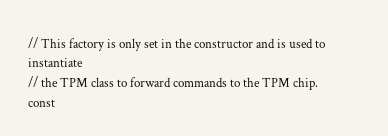// This factory is only set in the constructor and is used to instantiate
// the TPM class to forward commands to the TPM chip.
const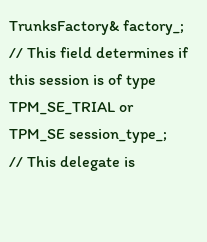TrunksFactory& factory_;
// This field determines if this session is of type TPM_SE_TRIAL or
TPM_SE session_type_;
// This delegate is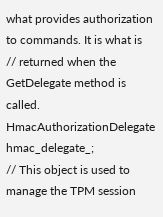what provides authorization to commands. It is what is
// returned when the GetDelegate method is called.
HmacAuthorizationDelegate hmac_delegate_;
// This object is used to manage the TPM session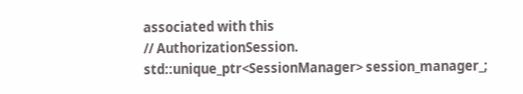associated with this
// AuthorizationSession.
std::unique_ptr<SessionManager> session_manager_;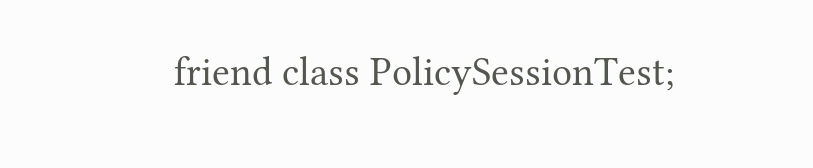friend class PolicySessionTest;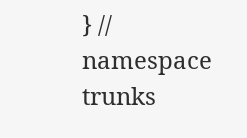} // namespace trunks